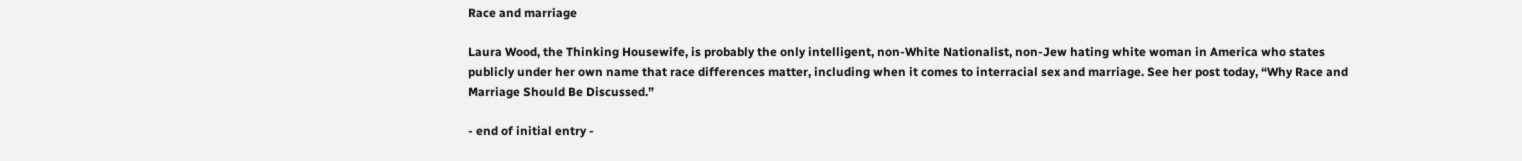Race and marriage

Laura Wood, the Thinking Housewife, is probably the only intelligent, non-White Nationalist, non-Jew hating white woman in America who states publicly under her own name that race differences matter, including when it comes to interracial sex and marriage. See her post today, “Why Race and Marriage Should Be Discussed.”

- end of initial entry -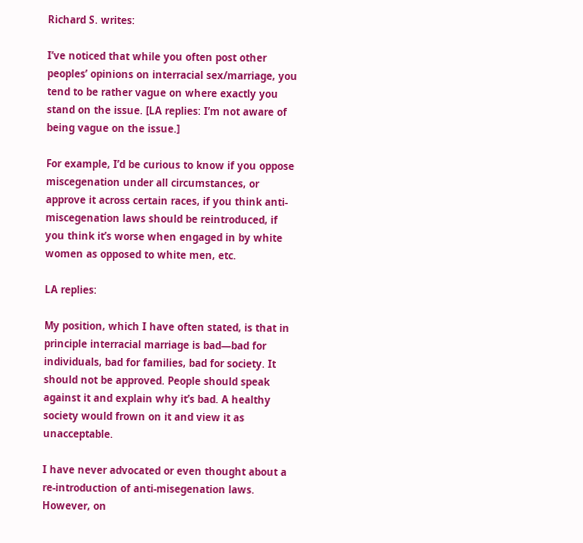Richard S. writes:

I’ve noticed that while you often post other peoples’ opinions on interracial sex/marriage, you tend to be rather vague on where exactly you stand on the issue. [LA replies: I’m not aware of being vague on the issue.]

For example, I’d be curious to know if you oppose miscegenation under all circumstances, or approve it across certain races, if you think anti-miscegenation laws should be reintroduced, if you think it’s worse when engaged in by white women as opposed to white men, etc.

LA replies:

My position, which I have often stated, is that in principle interracial marriage is bad—bad for individuals, bad for families, bad for society. It should not be approved. People should speak against it and explain why it’s bad. A healthy society would frown on it and view it as unacceptable.

I have never advocated or even thought about a re-introduction of anti-misegenation laws. However, on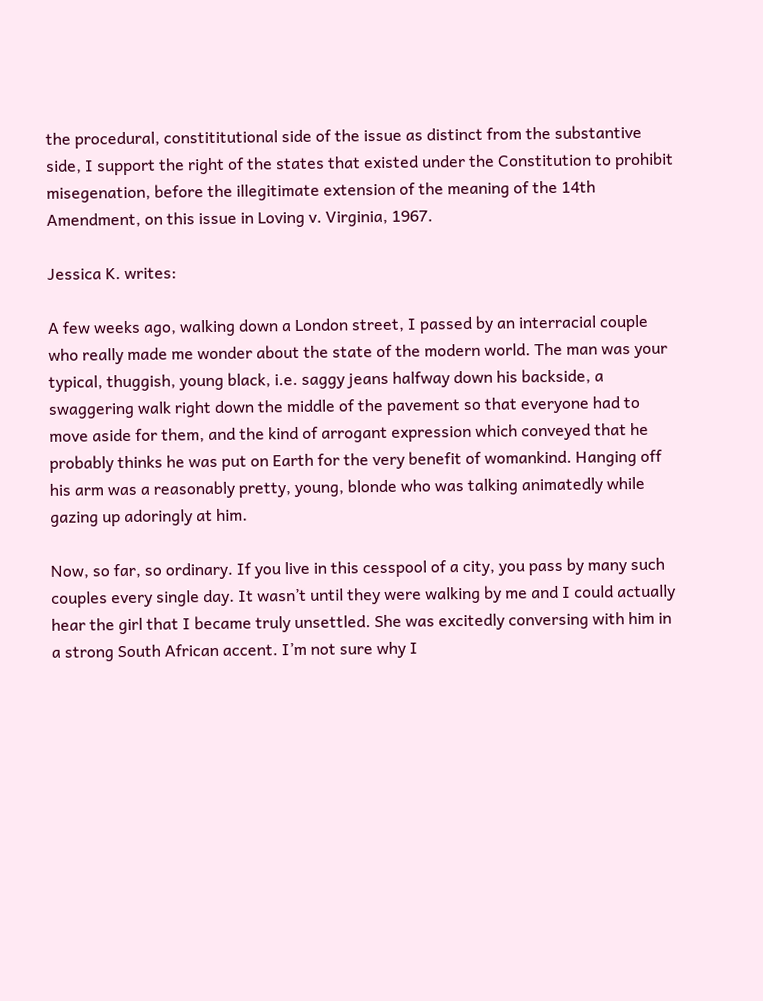the procedural, constititutional side of the issue as distinct from the substantive side, I support the right of the states that existed under the Constitution to prohibit misegenation, before the illegitimate extension of the meaning of the 14th Amendment, on this issue in Loving v. Virginia, 1967.

Jessica K. writes:

A few weeks ago, walking down a London street, I passed by an interracial couple who really made me wonder about the state of the modern world. The man was your typical, thuggish, young black, i.e. saggy jeans halfway down his backside, a swaggering walk right down the middle of the pavement so that everyone had to move aside for them, and the kind of arrogant expression which conveyed that he probably thinks he was put on Earth for the very benefit of womankind. Hanging off his arm was a reasonably pretty, young, blonde who was talking animatedly while gazing up adoringly at him.

Now, so far, so ordinary. If you live in this cesspool of a city, you pass by many such couples every single day. It wasn’t until they were walking by me and I could actually hear the girl that I became truly unsettled. She was excitedly conversing with him in a strong South African accent. I’m not sure why I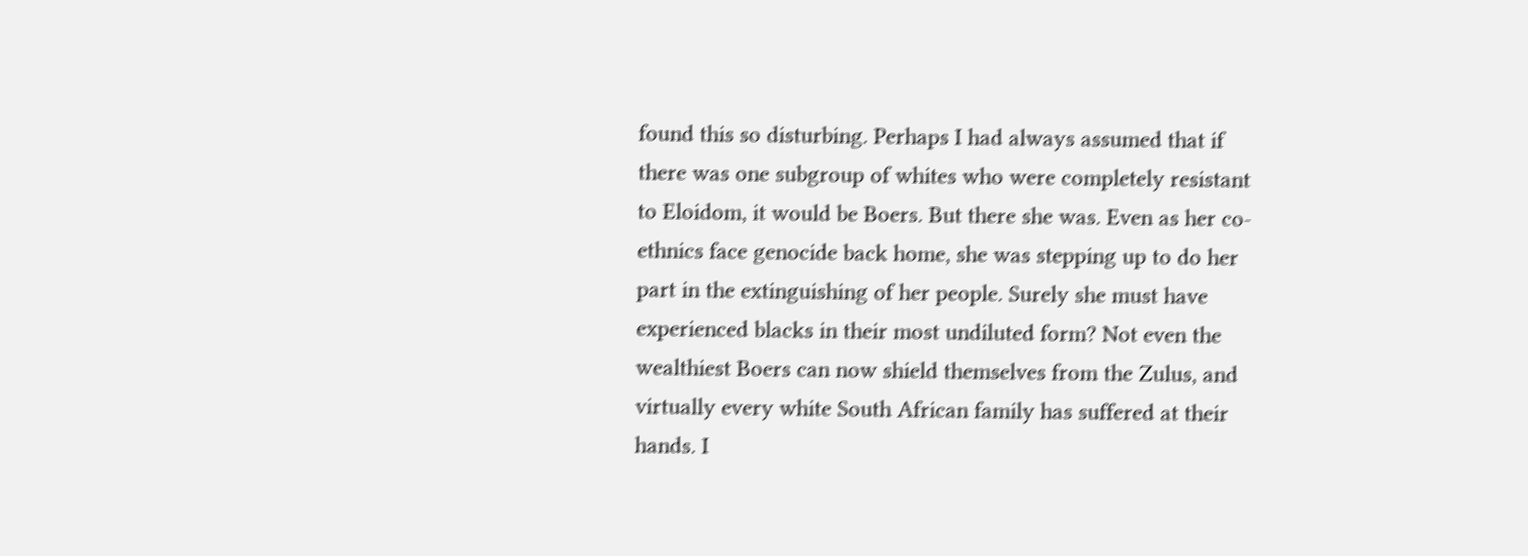found this so disturbing. Perhaps I had always assumed that if there was one subgroup of whites who were completely resistant to Eloidom, it would be Boers. But there she was. Even as her co-ethnics face genocide back home, she was stepping up to do her part in the extinguishing of her people. Surely she must have experienced blacks in their most undiluted form? Not even the wealthiest Boers can now shield themselves from the Zulus, and virtually every white South African family has suffered at their hands. I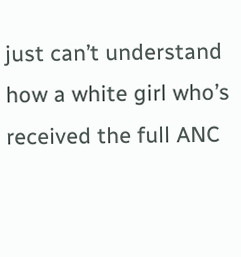just can’t understand how a white girl who’s received the full ANC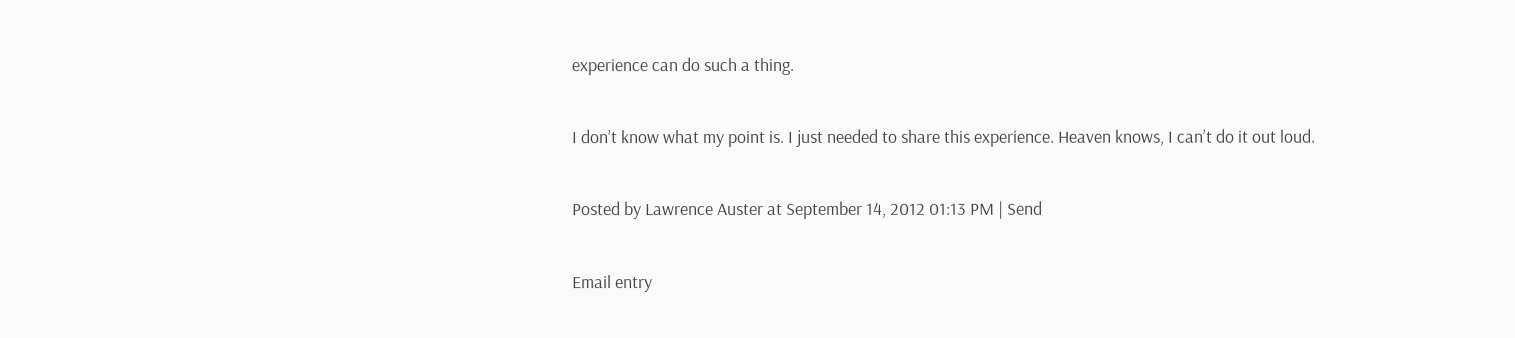experience can do such a thing.

I don’t know what my point is. I just needed to share this experience. Heaven knows, I can’t do it out loud.

Posted by Lawrence Auster at September 14, 2012 01:13 PM | Send

Email entry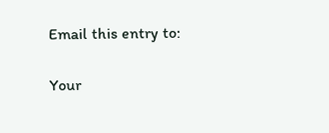Email this entry to:

Your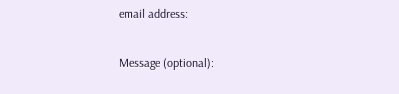email address:

Message (optional):